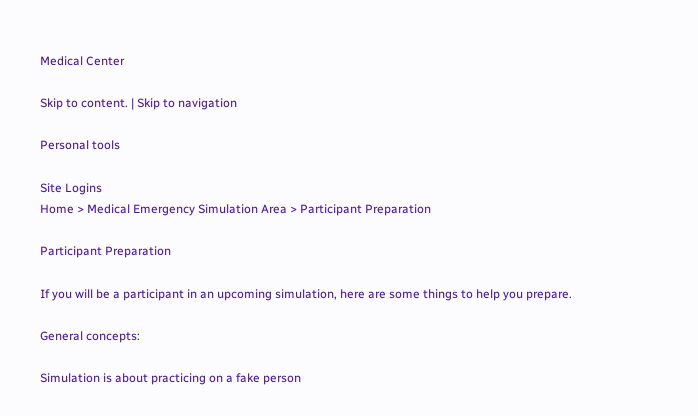Medical Center

Skip to content. | Skip to navigation

Personal tools

Site Logins
Home > Medical Emergency Simulation Area > Participant Preparation

Participant Preparation

If you will be a participant in an upcoming simulation, here are some things to help you prepare.

General concepts:

Simulation is about practicing on a fake person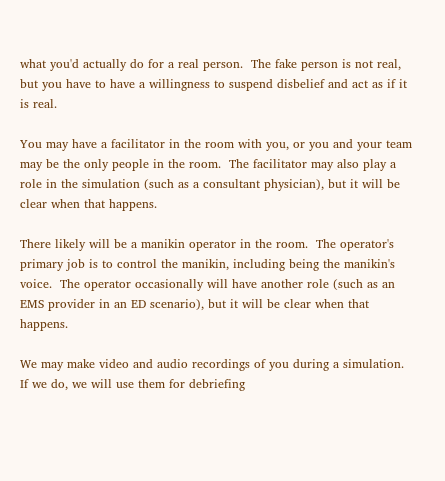what you'd actually do for a real person.  The fake person is not real, but you have to have a willingness to suspend disbelief and act as if it is real.

You may have a facilitator in the room with you, or you and your team may be the only people in the room.  The facilitator may also play a role in the simulation (such as a consultant physician), but it will be clear when that happens.

There likely will be a manikin operator in the room.  The operator's primary job is to control the manikin, including being the manikin's voice.  The operator occasionally will have another role (such as an EMS provider in an ED scenario), but it will be clear when that happens.

We may make video and audio recordings of you during a simulation.  If we do, we will use them for debriefing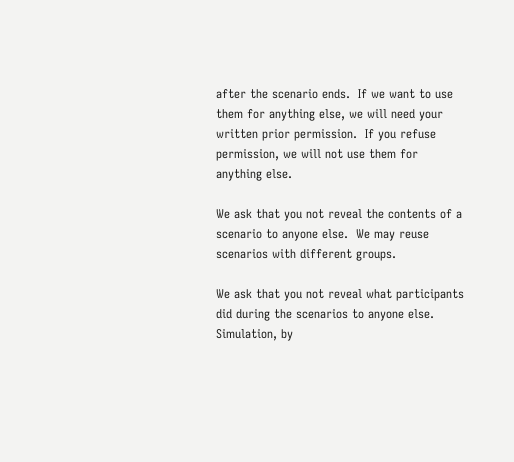after the scenario ends.  If we want to use them for anything else, we will need your written prior permission.  If you refuse permission, we will not use them for anything else.

We ask that you not reveal the contents of a scenario to anyone else.  We may reuse scenarios with different groups.

We ask that you not reveal what participants did during the scenarios to anyone else.  Simulation, by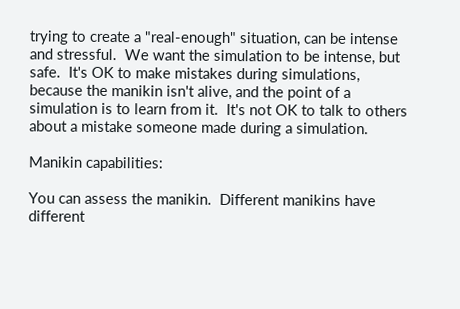trying to create a "real-enough" situation, can be intense and stressful.  We want the simulation to be intense, but safe.  It's OK to make mistakes during simulations, because the manikin isn't alive, and the point of a simulation is to learn from it.  It's not OK to talk to others about a mistake someone made during a simulation.

Manikin capabilities:

You can assess the manikin.  Different manikins have different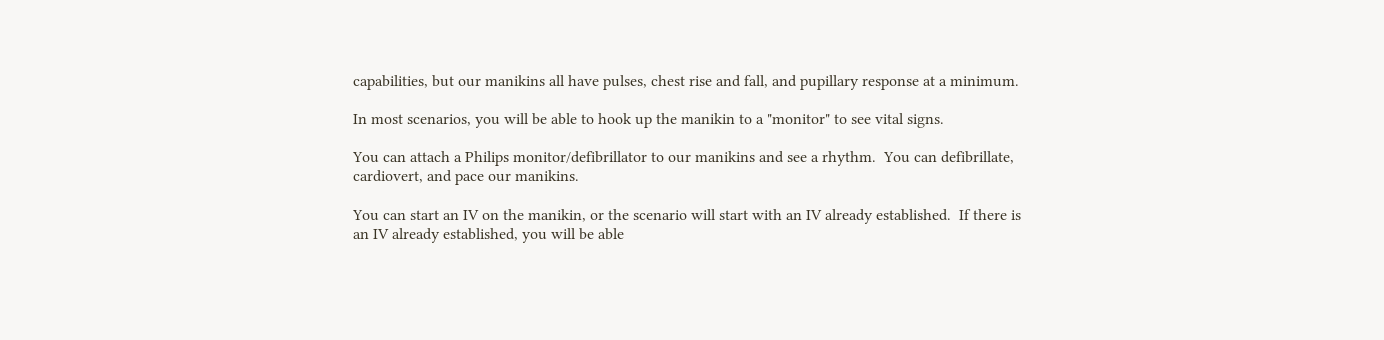capabilities, but our manikins all have pulses, chest rise and fall, and pupillary response at a minimum.

In most scenarios, you will be able to hook up the manikin to a "monitor" to see vital signs.

You can attach a Philips monitor/defibrillator to our manikins and see a rhythm.  You can defibrillate, cardiovert, and pace our manikins.

You can start an IV on the manikin, or the scenario will start with an IV already established.  If there is an IV already established, you will be able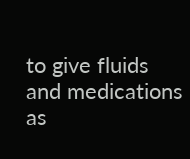to give fluids and medications as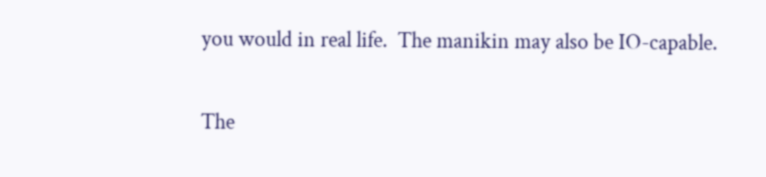you would in real life.  The manikin may also be IO-capable.

The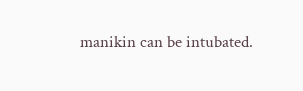manikin can be intubated.